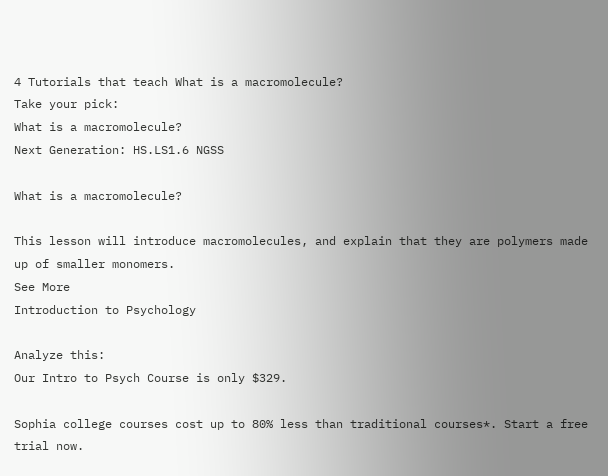4 Tutorials that teach What is a macromolecule?
Take your pick:
What is a macromolecule?
Next Generation: HS.LS1.6 NGSS

What is a macromolecule?

This lesson will introduce macromolecules, and explain that they are polymers made up of smaller monomers.
See More
Introduction to Psychology

Analyze this:
Our Intro to Psych Course is only $329.

Sophia college courses cost up to 80% less than traditional courses*. Start a free trial now.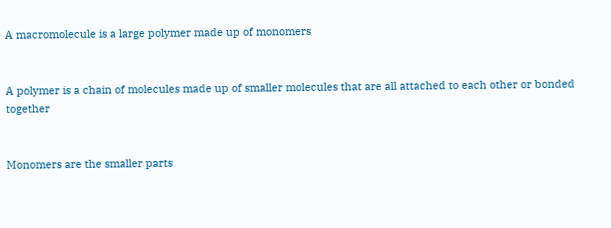A macromolecule is a large polymer made up of monomers


A polymer is a chain of molecules made up of smaller molecules that are all attached to each other or bonded together


Monomers are the smaller parts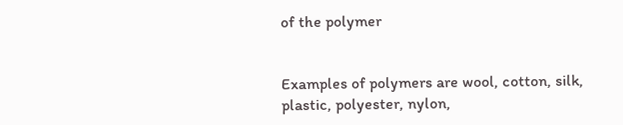of the polymer


Examples of polymers are wool, cotton, silk, plastic, polyester, nylon,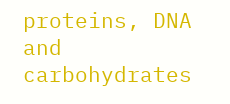proteins, DNA and carbohydrates